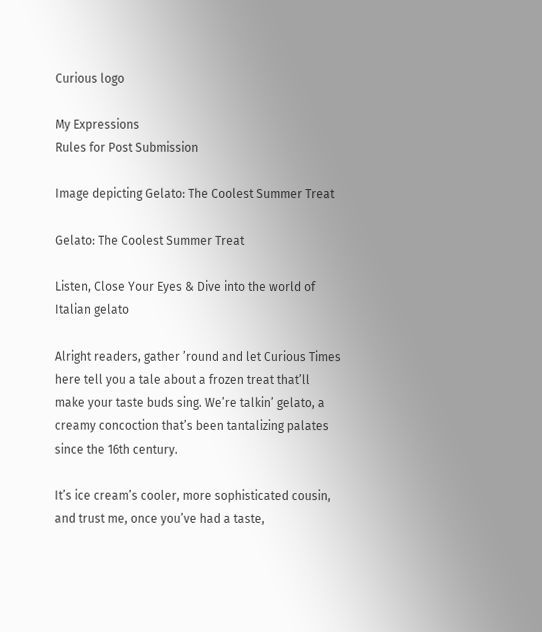Curious logo

My Expressions
Rules for Post Submission

Image depicting Gelato: The Coolest Summer Treat

Gelato: The Coolest Summer Treat

Listen, Close Your Eyes & Dive into the world of Italian gelato

Alright readers, gather ’round and let Curious Times here tell you a tale about a frozen treat that’ll make your taste buds sing. We’re talkin’ gelato, a creamy concoction that’s been tantalizing palates since the 16th century.

It’s ice cream’s cooler, more sophisticated cousin, and trust me, once you’ve had a taste,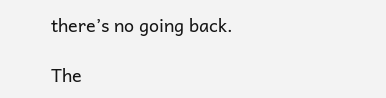there’s no going back.

The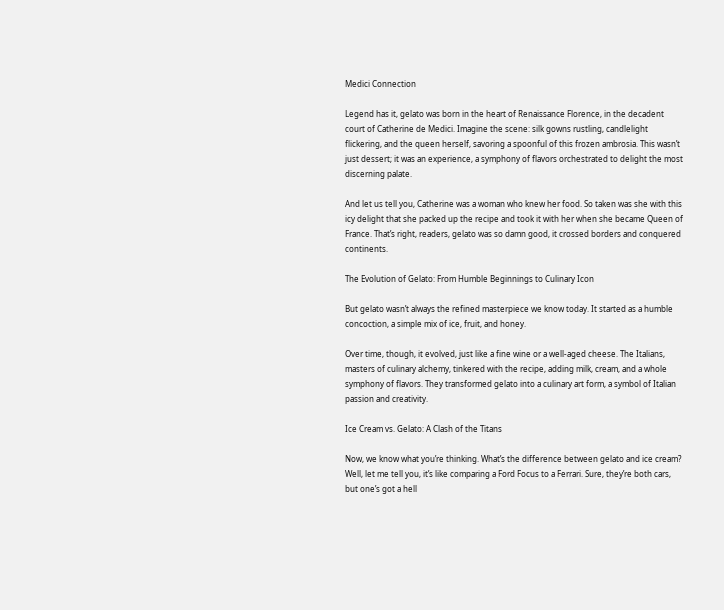Medici Connection

Legend has it, gelato was born in the heart of Renaissance Florence, in the decadent court of Catherine de Medici. Imagine the scene: silk gowns rustling, candlelight flickering, and the queen herself, savoring a spoonful of this frozen ambrosia. This wasn’t just dessert; it was an experience, a symphony of flavors orchestrated to delight the most discerning palate.

And let us tell you, Catherine was a woman who knew her food. So taken was she with this icy delight that she packed up the recipe and took it with her when she became Queen of France. That’s right, readers, gelato was so damn good, it crossed borders and conquered continents.

The Evolution of Gelato: From Humble Beginnings to Culinary Icon

But gelato wasn’t always the refined masterpiece we know today. It started as a humble concoction, a simple mix of ice, fruit, and honey.

Over time, though, it evolved, just like a fine wine or a well-aged cheese. The Italians, masters of culinary alchemy, tinkered with the recipe, adding milk, cream, and a whole symphony of flavors. They transformed gelato into a culinary art form, a symbol of Italian passion and creativity.

Ice Cream vs. Gelato: A Clash of the Titans

Now, we know what you’re thinking. What’s the difference between gelato and ice cream? Well, let me tell you, it’s like comparing a Ford Focus to a Ferrari. Sure, they’re both cars, but one’s got a hell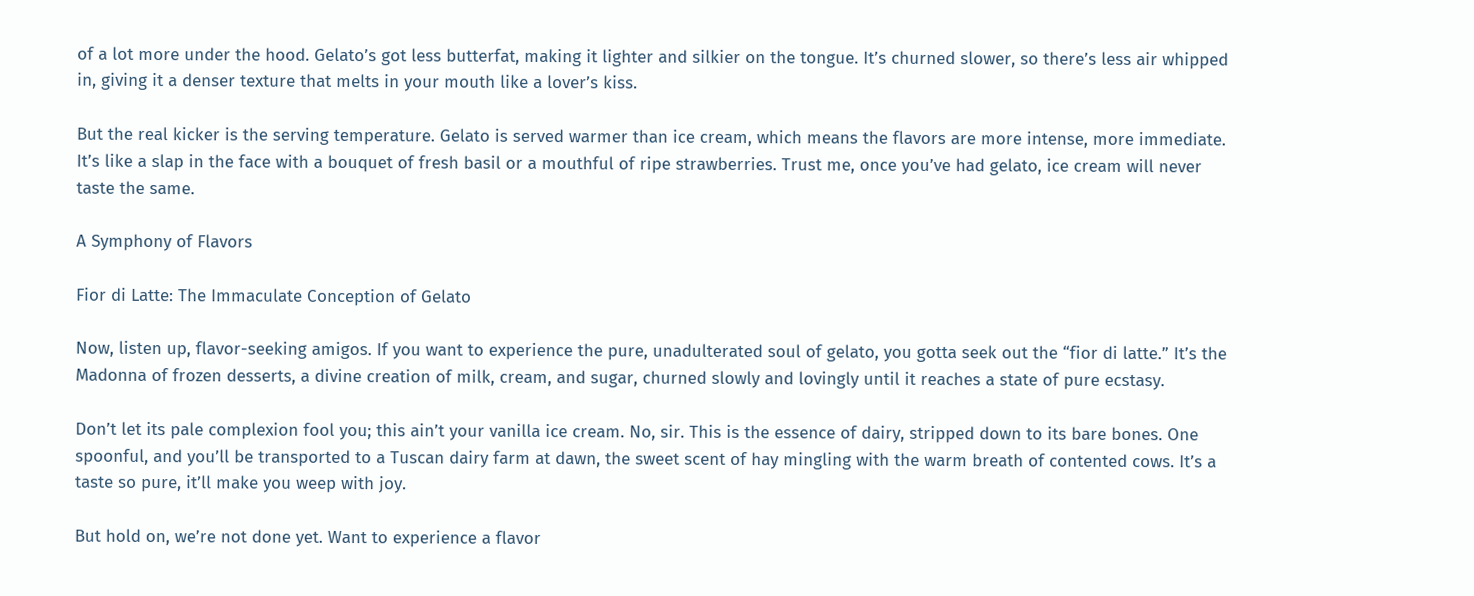of a lot more under the hood. Gelato’s got less butterfat, making it lighter and silkier on the tongue. It’s churned slower, so there’s less air whipped in, giving it a denser texture that melts in your mouth like a lover’s kiss.

But the real kicker is the serving temperature. Gelato is served warmer than ice cream, which means the flavors are more intense, more immediate. It’s like a slap in the face with a bouquet of fresh basil or a mouthful of ripe strawberries. Trust me, once you’ve had gelato, ice cream will never taste the same.

A Symphony of Flavors

Fior di Latte: The Immaculate Conception of Gelato

Now, listen up, flavor-seeking amigos. If you want to experience the pure, unadulterated soul of gelato, you gotta seek out the “fior di latte.” It’s the Madonna of frozen desserts, a divine creation of milk, cream, and sugar, churned slowly and lovingly until it reaches a state of pure ecstasy.

Don’t let its pale complexion fool you; this ain’t your vanilla ice cream. No, sir. This is the essence of dairy, stripped down to its bare bones. One spoonful, and you’ll be transported to a Tuscan dairy farm at dawn, the sweet scent of hay mingling with the warm breath of contented cows. It’s a taste so pure, it’ll make you weep with joy.

But hold on, we’re not done yet. Want to experience a flavor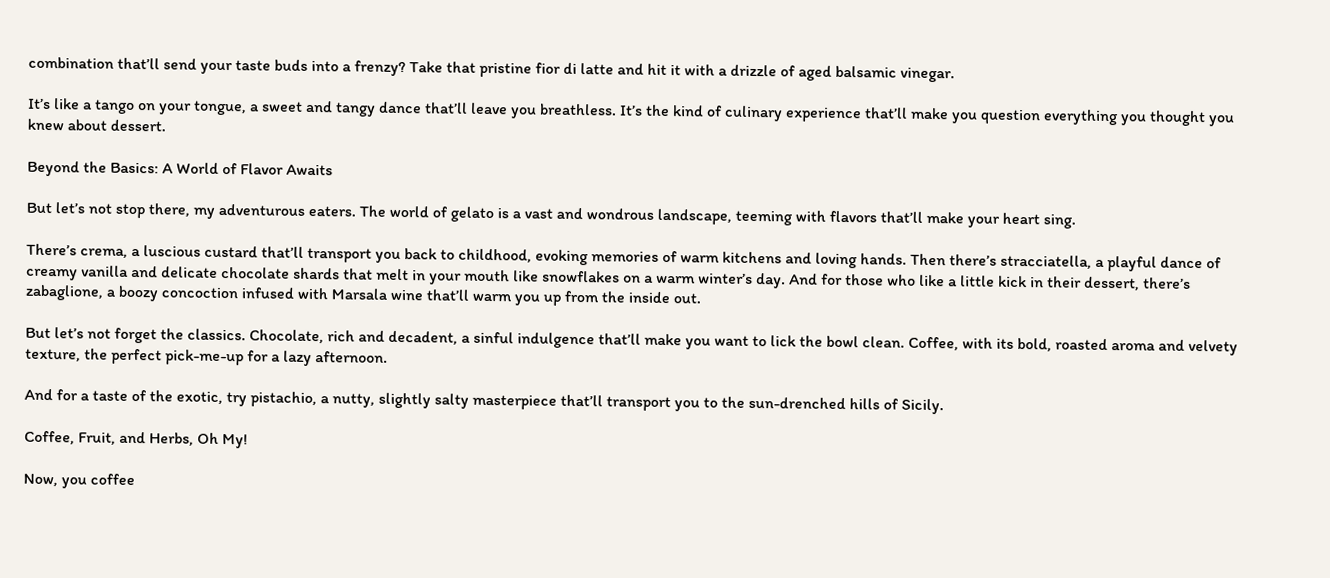combination that’ll send your taste buds into a frenzy? Take that pristine fior di latte and hit it with a drizzle of aged balsamic vinegar.

It’s like a tango on your tongue, a sweet and tangy dance that’ll leave you breathless. It’s the kind of culinary experience that’ll make you question everything you thought you knew about dessert.

Beyond the Basics: A World of Flavor Awaits

But let’s not stop there, my adventurous eaters. The world of gelato is a vast and wondrous landscape, teeming with flavors that’ll make your heart sing.

There’s crema, a luscious custard that’ll transport you back to childhood, evoking memories of warm kitchens and loving hands. Then there’s stracciatella, a playful dance of creamy vanilla and delicate chocolate shards that melt in your mouth like snowflakes on a warm winter’s day. And for those who like a little kick in their dessert, there’s zabaglione, a boozy concoction infused with Marsala wine that’ll warm you up from the inside out.

But let’s not forget the classics. Chocolate, rich and decadent, a sinful indulgence that’ll make you want to lick the bowl clean. Coffee, with its bold, roasted aroma and velvety texture, the perfect pick-me-up for a lazy afternoon.

And for a taste of the exotic, try pistachio, a nutty, slightly salty masterpiece that’ll transport you to the sun-drenched hills of Sicily.

Coffee, Fruit, and Herbs, Oh My!

Now, you coffee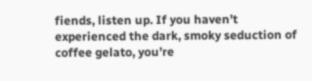fiends, listen up. If you haven’t experienced the dark, smoky seduction of coffee gelato, you’re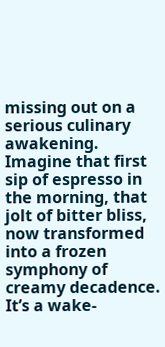missing out on a serious culinary awakening. Imagine that first sip of espresso in the morning, that jolt of bitter bliss, now transformed into a frozen symphony of creamy decadence. It’s a wake-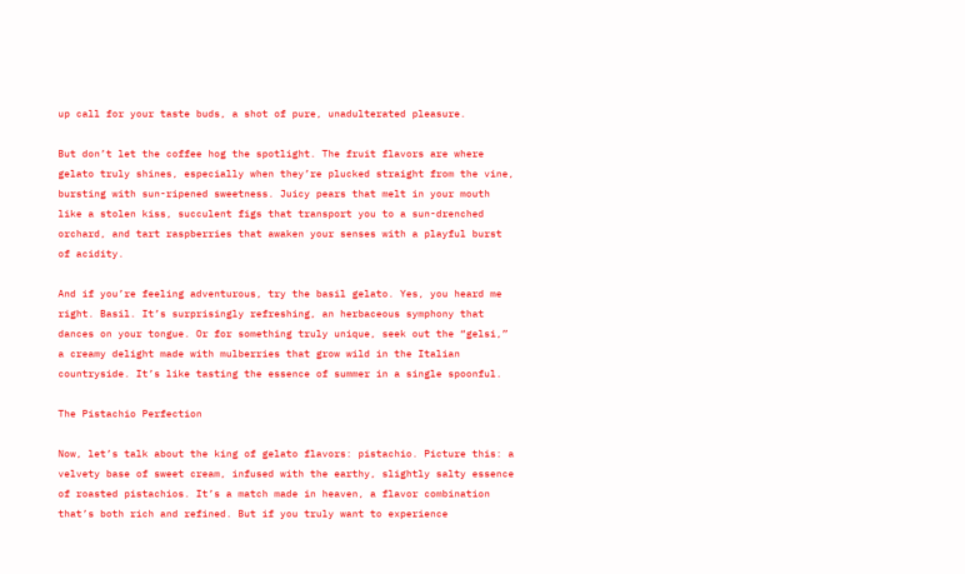up call for your taste buds, a shot of pure, unadulterated pleasure.

But don’t let the coffee hog the spotlight. The fruit flavors are where gelato truly shines, especially when they’re plucked straight from the vine, bursting with sun-ripened sweetness. Juicy pears that melt in your mouth like a stolen kiss, succulent figs that transport you to a sun-drenched orchard, and tart raspberries that awaken your senses with a playful burst of acidity.

And if you’re feeling adventurous, try the basil gelato. Yes, you heard me right. Basil. It’s surprisingly refreshing, an herbaceous symphony that dances on your tongue. Or for something truly unique, seek out the “gelsi,” a creamy delight made with mulberries that grow wild in the Italian countryside. It’s like tasting the essence of summer in a single spoonful.

The Pistachio Perfection

Now, let’s talk about the king of gelato flavors: pistachio. Picture this: a velvety base of sweet cream, infused with the earthy, slightly salty essence of roasted pistachios. It’s a match made in heaven, a flavor combination that’s both rich and refined. But if you truly want to experience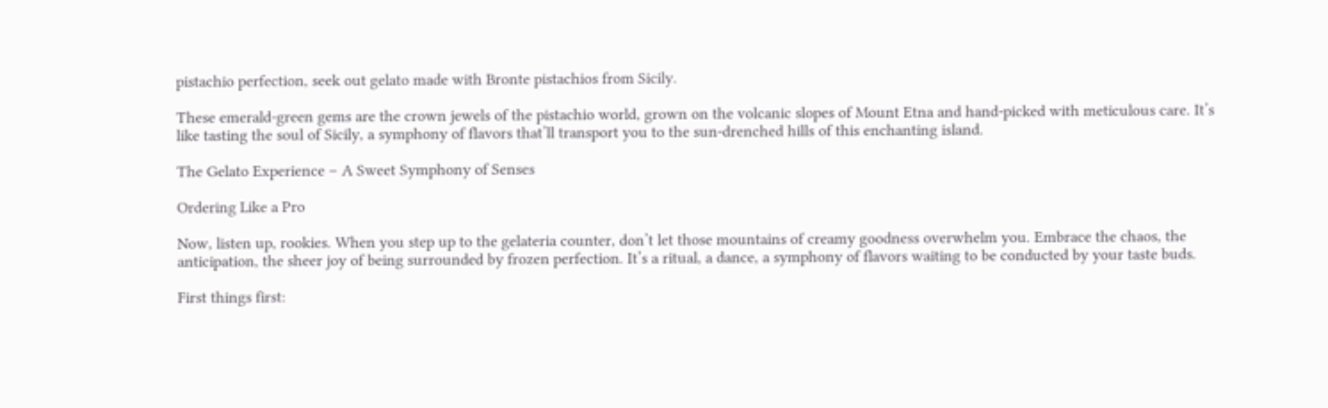pistachio perfection, seek out gelato made with Bronte pistachios from Sicily.

These emerald-green gems are the crown jewels of the pistachio world, grown on the volcanic slopes of Mount Etna and hand-picked with meticulous care. It’s like tasting the soul of Sicily, a symphony of flavors that’ll transport you to the sun-drenched hills of this enchanting island.

The Gelato Experience – A Sweet Symphony of Senses

Ordering Like a Pro

Now, listen up, rookies. When you step up to the gelateria counter, don’t let those mountains of creamy goodness overwhelm you. Embrace the chaos, the anticipation, the sheer joy of being surrounded by frozen perfection. It’s a ritual, a dance, a symphony of flavors waiting to be conducted by your taste buds.

First things first: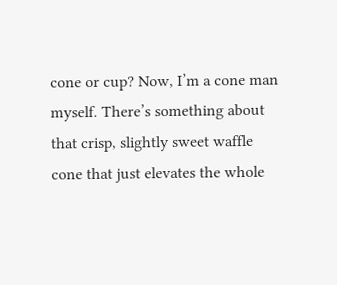cone or cup? Now, I’m a cone man myself. There’s something about that crisp, slightly sweet waffle cone that just elevates the whole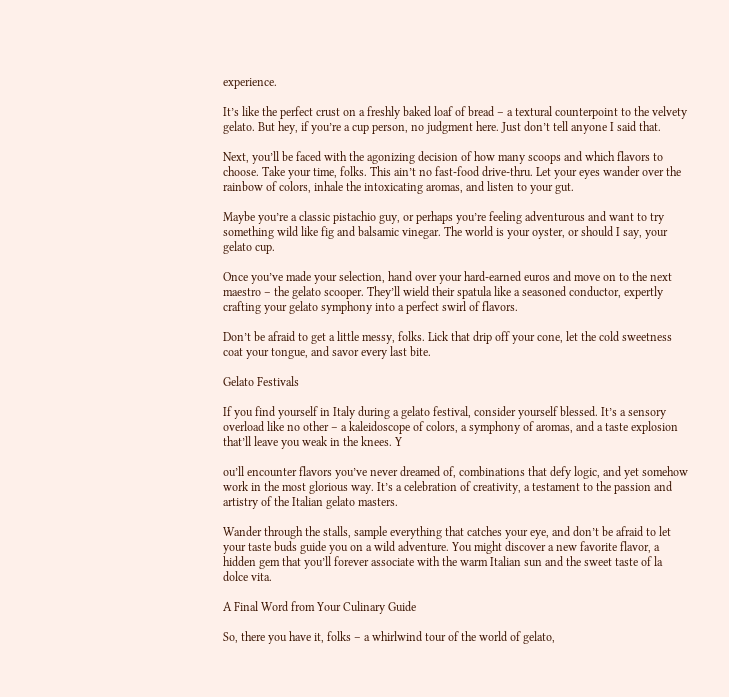experience.

It’s like the perfect crust on a freshly baked loaf of bread – a textural counterpoint to the velvety gelato. But hey, if you’re a cup person, no judgment here. Just don’t tell anyone I said that.

Next, you’ll be faced with the agonizing decision of how many scoops and which flavors to choose. Take your time, folks. This ain’t no fast-food drive-thru. Let your eyes wander over the rainbow of colors, inhale the intoxicating aromas, and listen to your gut.

Maybe you’re a classic pistachio guy, or perhaps you’re feeling adventurous and want to try something wild like fig and balsamic vinegar. The world is your oyster, or should I say, your gelato cup.

Once you’ve made your selection, hand over your hard-earned euros and move on to the next maestro – the gelato scooper. They’ll wield their spatula like a seasoned conductor, expertly crafting your gelato symphony into a perfect swirl of flavors.

Don’t be afraid to get a little messy, folks. Lick that drip off your cone, let the cold sweetness coat your tongue, and savor every last bite.

Gelato Festivals

If you find yourself in Italy during a gelato festival, consider yourself blessed. It’s a sensory overload like no other – a kaleidoscope of colors, a symphony of aromas, and a taste explosion that’ll leave you weak in the knees. Y

ou’ll encounter flavors you’ve never dreamed of, combinations that defy logic, and yet somehow work in the most glorious way. It’s a celebration of creativity, a testament to the passion and artistry of the Italian gelato masters.

Wander through the stalls, sample everything that catches your eye, and don’t be afraid to let your taste buds guide you on a wild adventure. You might discover a new favorite flavor, a hidden gem that you’ll forever associate with the warm Italian sun and the sweet taste of la dolce vita.

A Final Word from Your Culinary Guide

So, there you have it, folks – a whirlwind tour of the world of gelato,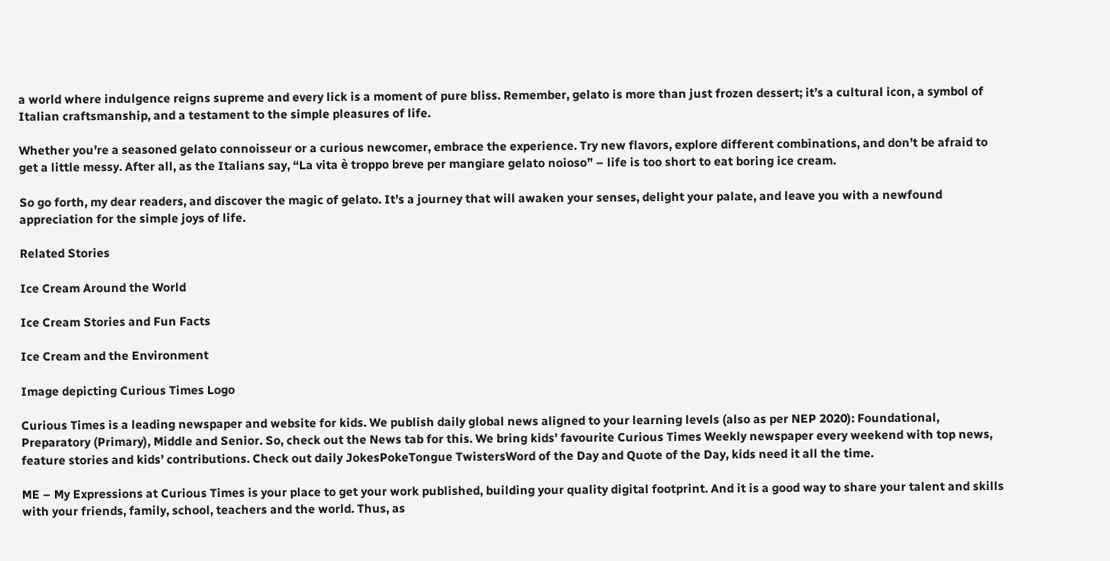a world where indulgence reigns supreme and every lick is a moment of pure bliss. Remember, gelato is more than just frozen dessert; it’s a cultural icon, a symbol of Italian craftsmanship, and a testament to the simple pleasures of life.

Whether you’re a seasoned gelato connoisseur or a curious newcomer, embrace the experience. Try new flavors, explore different combinations, and don’t be afraid to get a little messy. After all, as the Italians say, “La vita è troppo breve per mangiare gelato noioso” – life is too short to eat boring ice cream.

So go forth, my dear readers, and discover the magic of gelato. It’s a journey that will awaken your senses, delight your palate, and leave you with a newfound appreciation for the simple joys of life.

Related Stories

Ice Cream Around the World

Ice Cream Stories and Fun Facts

Ice Cream and the Environment

Image depicting Curious Times Logo

Curious Times is a leading newspaper and website for kids. We publish daily global news aligned to your learning levels (also as per NEP 2020): Foundational, Preparatory (Primary), Middle and Senior. So, check out the News tab for this. We bring kids’ favourite Curious Times Weekly newspaper every weekend with top news, feature stories and kids’ contributions. Check out daily JokesPokeTongue TwistersWord of the Day and Quote of the Day, kids need it all the time.

ME – My Expressions at Curious Times is your place to get your work published, building your quality digital footprint. And it is a good way to share your talent and skills with your friends, family, school, teachers and the world. Thus, as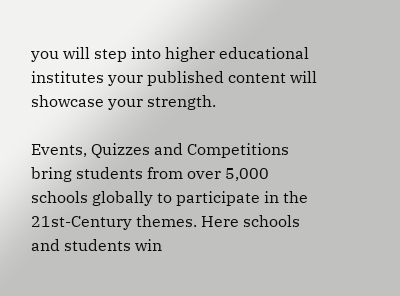you will step into higher educational institutes your published content will showcase your strength.

Events, Quizzes and Competitions bring students from over 5,000 schools globally to participate in the 21st-Century themes. Here schools and students win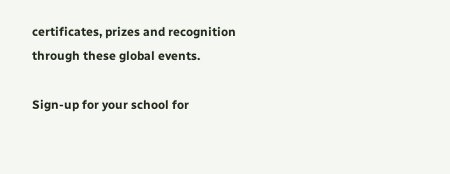certificates, prizes and recognition through these global events.

Sign-up for your school for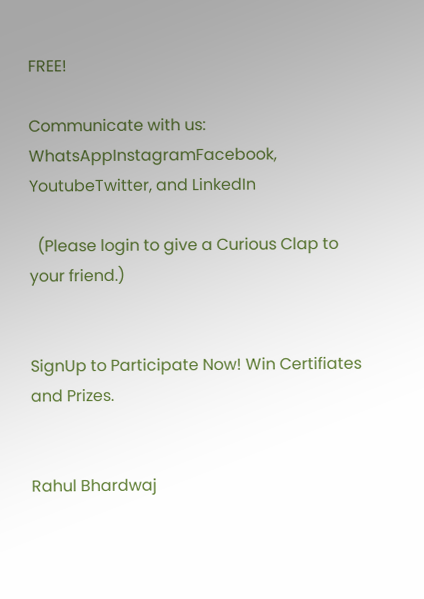FREE!

Communicate with us: WhatsAppInstagramFacebook, YoutubeTwitter, and LinkedIn

  (Please login to give a Curious Clap to your friend.)


SignUp to Participate Now! Win Certifiates and Prizes.


Rahul Bhardwaj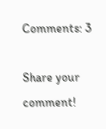Comments: 3

Share your comment!